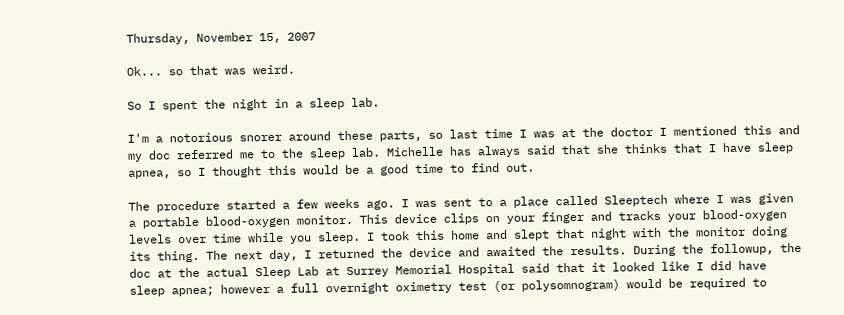Thursday, November 15, 2007

Ok... so that was weird.

So I spent the night in a sleep lab.

I'm a notorious snorer around these parts, so last time I was at the doctor I mentioned this and my doc referred me to the sleep lab. Michelle has always said that she thinks that I have sleep apnea, so I thought this would be a good time to find out.

The procedure started a few weeks ago. I was sent to a place called Sleeptech where I was given a portable blood-oxygen monitor. This device clips on your finger and tracks your blood-oxygen levels over time while you sleep. I took this home and slept that night with the monitor doing its thing. The next day, I returned the device and awaited the results. During the followup, the doc at the actual Sleep Lab at Surrey Memorial Hospital said that it looked like I did have sleep apnea; however a full overnight oximetry test (or polysomnogram) would be required to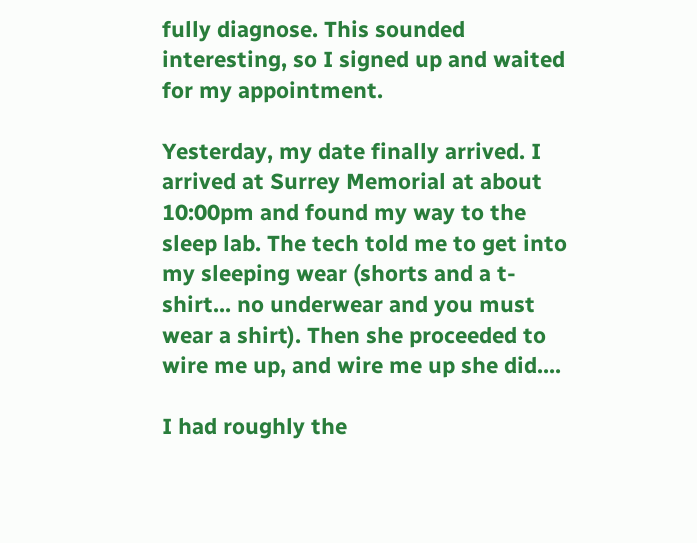fully diagnose. This sounded interesting, so I signed up and waited for my appointment.

Yesterday, my date finally arrived. I arrived at Surrey Memorial at about 10:00pm and found my way to the sleep lab. The tech told me to get into my sleeping wear (shorts and a t-shirt... no underwear and you must wear a shirt). Then she proceeded to wire me up, and wire me up she did....

I had roughly the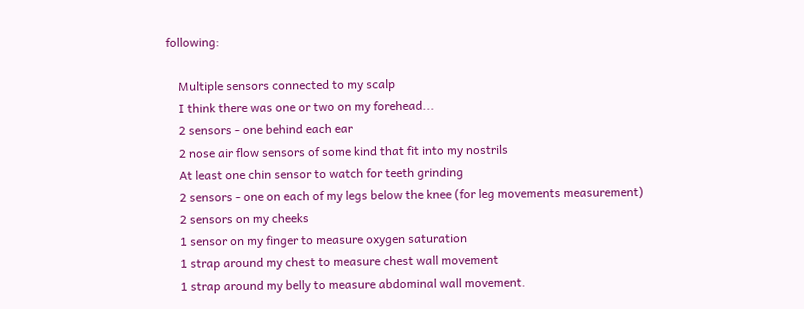following:

    Multiple sensors connected to my scalp
    I think there was one or two on my forehead...
    2 sensors - one behind each ear
    2 nose air flow sensors of some kind that fit into my nostrils
    At least one chin sensor to watch for teeth grinding
    2 sensors - one on each of my legs below the knee (for leg movements measurement)
    2 sensors on my cheeks
    1 sensor on my finger to measure oxygen saturation
    1 strap around my chest to measure chest wall movement
    1 strap around my belly to measure abdominal wall movement.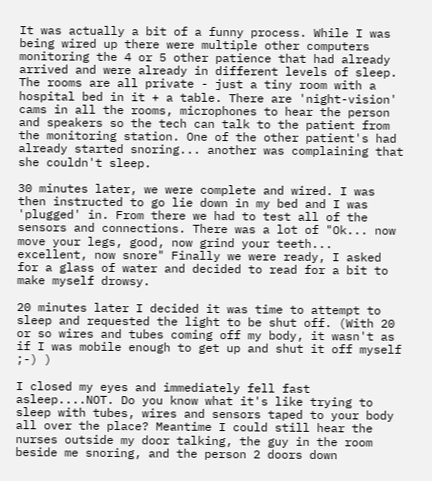It was actually a bit of a funny process. While I was being wired up there were multiple other computers monitoring the 4 or 5 other patience that had already arrived and were already in different levels of sleep. The rooms are all private - just a tiny room with a hospital bed in it + a table. There are 'night-vision' cams in all the rooms, microphones to hear the person and speakers so the tech can talk to the patient from the monitoring station. One of the other patient's had already started snoring... another was complaining that she couldn't sleep.

30 minutes later, we were complete and wired. I was then instructed to go lie down in my bed and I was 'plugged' in. From there we had to test all of the sensors and connections. There was a lot of "Ok... now move your legs, good, now grind your teeth... excellent, now snore" Finally we were ready, I asked for a glass of water and decided to read for a bit to make myself drowsy.

20 minutes later I decided it was time to attempt to sleep and requested the light to be shut off. (With 20 or so wires and tubes coming off my body, it wasn't as if I was mobile enough to get up and shut it off myself ;-) )

I closed my eyes and immediately fell fast asleep....NOT. Do you know what it's like trying to sleep with tubes, wires and sensors taped to your body all over the place? Meantime I could still hear the nurses outside my door talking, the guy in the room beside me snoring, and the person 2 doors down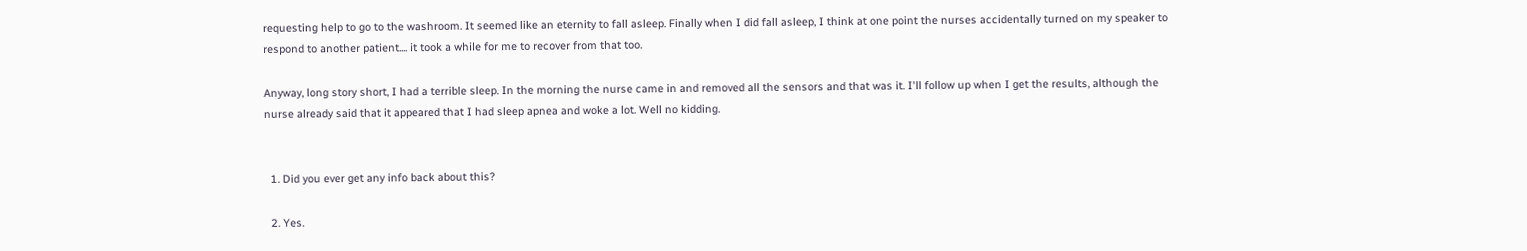requesting help to go to the washroom. It seemed like an eternity to fall asleep. Finally when I did fall asleep, I think at one point the nurses accidentally turned on my speaker to respond to another patient.... it took a while for me to recover from that too.

Anyway, long story short, I had a terrible sleep. In the morning the nurse came in and removed all the sensors and that was it. I'll follow up when I get the results, although the nurse already said that it appeared that I had sleep apnea and woke a lot. Well no kidding.


  1. Did you ever get any info back about this?

  2. Yes.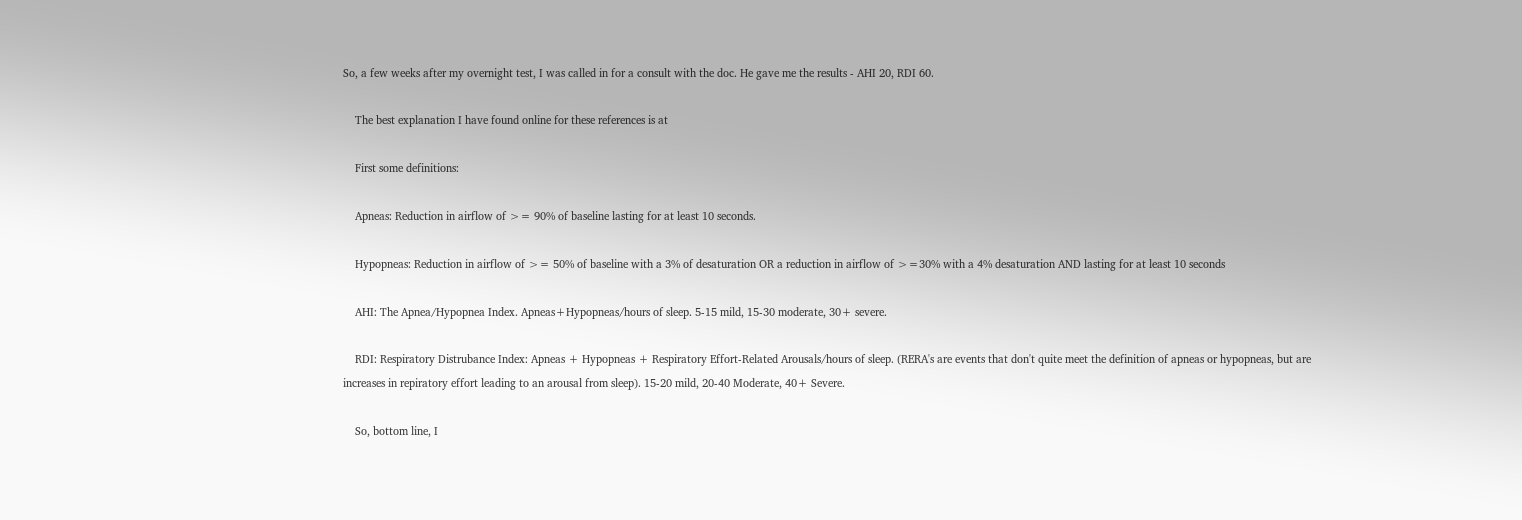So, a few weeks after my overnight test, I was called in for a consult with the doc. He gave me the results - AHI 20, RDI 60.

    The best explanation I have found online for these references is at

    First some definitions:

    Apneas: Reduction in airflow of >= 90% of baseline lasting for at least 10 seconds.

    Hypopneas: Reduction in airflow of >= 50% of baseline with a 3% of desaturation OR a reduction in airflow of >=30% with a 4% desaturation AND lasting for at least 10 seconds

    AHI: The Apnea/Hypopnea Index. Apneas+Hypopneas/hours of sleep. 5-15 mild, 15-30 moderate, 30+ severe.

    RDI: Respiratory Distrubance Index: Apneas + Hypopneas + Respiratory Effort-Related Arousals/hours of sleep. (RERA's are events that don't quite meet the definition of apneas or hypopneas, but are increases in repiratory effort leading to an arousal from sleep). 15-20 mild, 20-40 Moderate, 40+ Severe.

    So, bottom line, I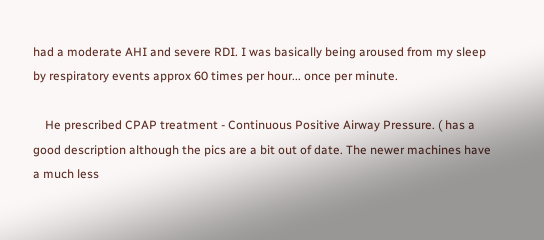had a moderate AHI and severe RDI. I was basically being aroused from my sleep by respiratory events approx 60 times per hour... once per minute.

    He prescribed CPAP treatment - Continuous Positive Airway Pressure. ( has a good description although the pics are a bit out of date. The newer machines have a much less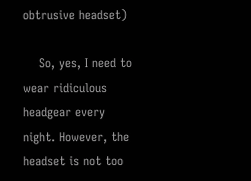obtrusive headset)

    So, yes, I need to wear ridiculous headgear every night. However, the headset is not too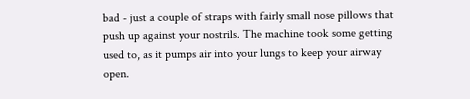bad - just a couple of straps with fairly small nose pillows that push up against your nostrils. The machine took some getting used to, as it pumps air into your lungs to keep your airway open.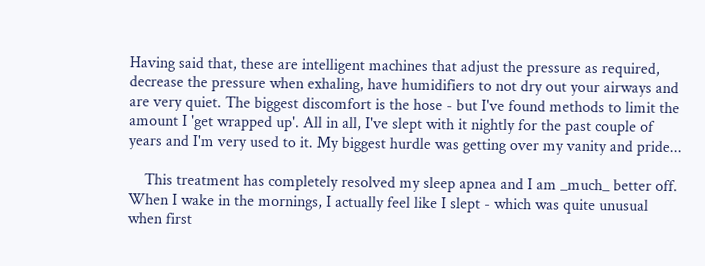Having said that, these are intelligent machines that adjust the pressure as required, decrease the pressure when exhaling, have humidifiers to not dry out your airways and are very quiet. The biggest discomfort is the hose - but I've found methods to limit the amount I 'get wrapped up'. All in all, I've slept with it nightly for the past couple of years and I'm very used to it. My biggest hurdle was getting over my vanity and pride...

    This treatment has completely resolved my sleep apnea and I am _much_ better off. When I wake in the mornings, I actually feel like I slept - which was quite unusual when first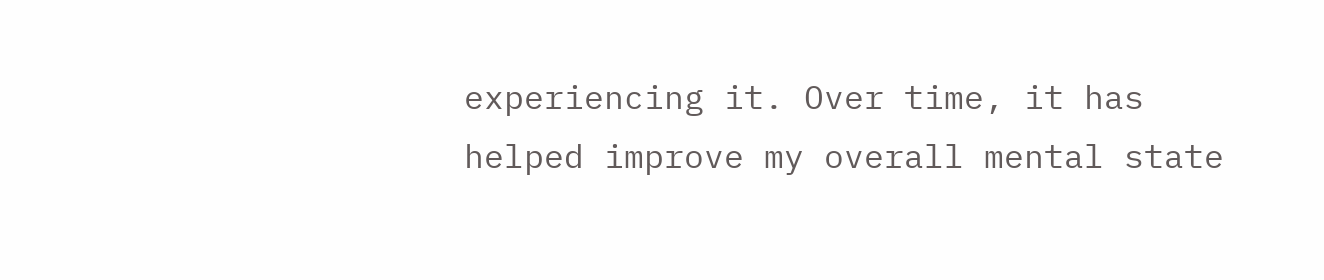experiencing it. Over time, it has helped improve my overall mental state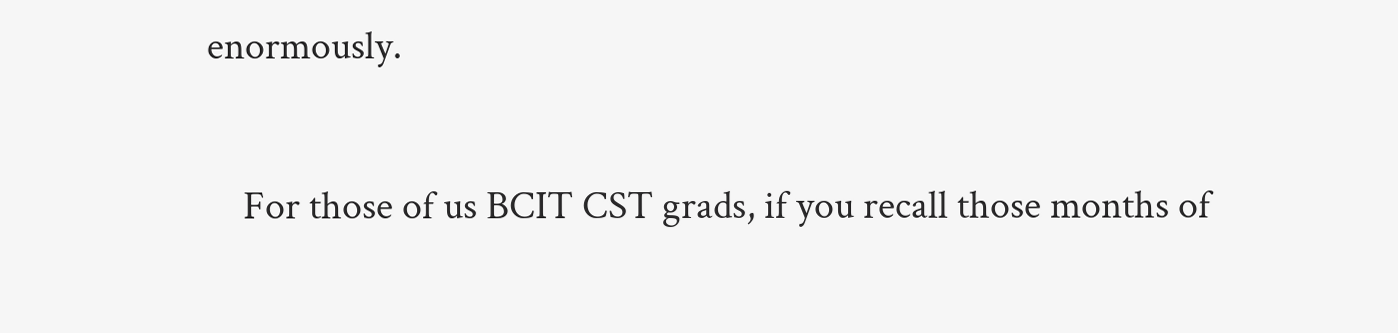enormously.

    For those of us BCIT CST grads, if you recall those months of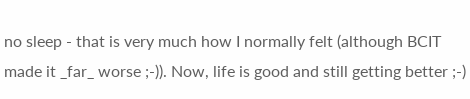no sleep - that is very much how I normally felt (although BCIT made it _far_ worse ;-)). Now, life is good and still getting better ;-)